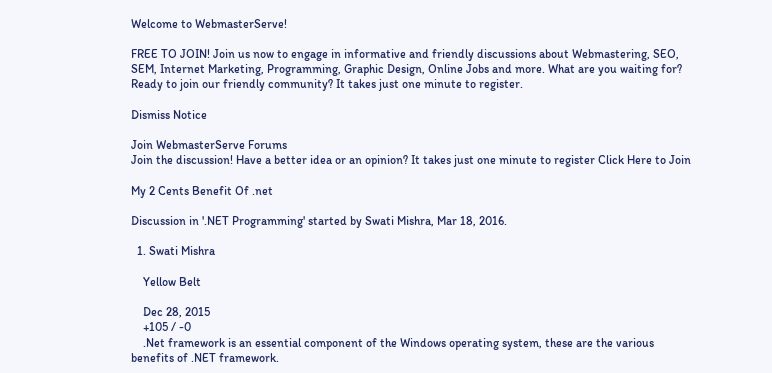Welcome to WebmasterServe!

FREE TO JOIN! Join us now to engage in informative and friendly discussions about Webmastering, SEO, SEM, Internet Marketing, Programming, Graphic Design, Online Jobs and more. What are you waiting for? Ready to join our friendly community? It takes just one minute to register.

Dismiss Notice

Join WebmasterServe Forums
Join the discussion! Have a better idea or an opinion? It takes just one minute to register Click Here to Join

My 2 Cents Benefit Of .net

Discussion in '.NET Programming' started by Swati Mishra, Mar 18, 2016.

  1. Swati Mishra

    Yellow Belt

    Dec 28, 2015
    +105 / -0
    .Net framework is an essential component of the Windows operating system, these are the various benefits of .NET framework.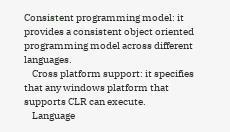Consistent programming model: it provides a consistent object oriented programming model across different languages.
    Cross platform support: it specifies that any windows platform that supports CLR can execute.
    Language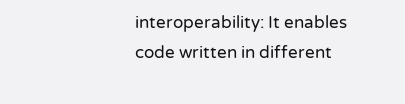interoperability: It enables code written in different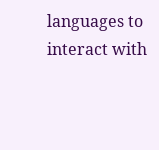languages to interact with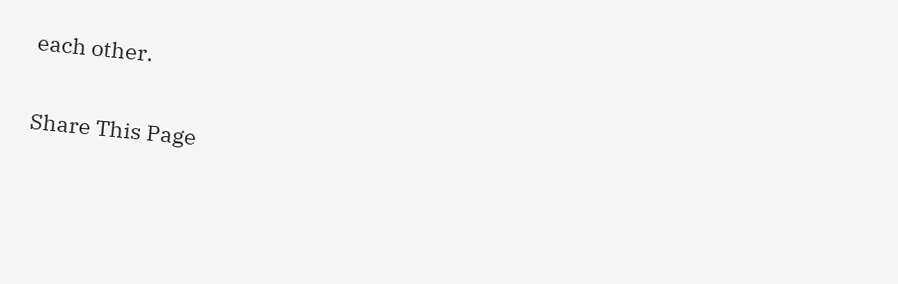each other.

Share This Page